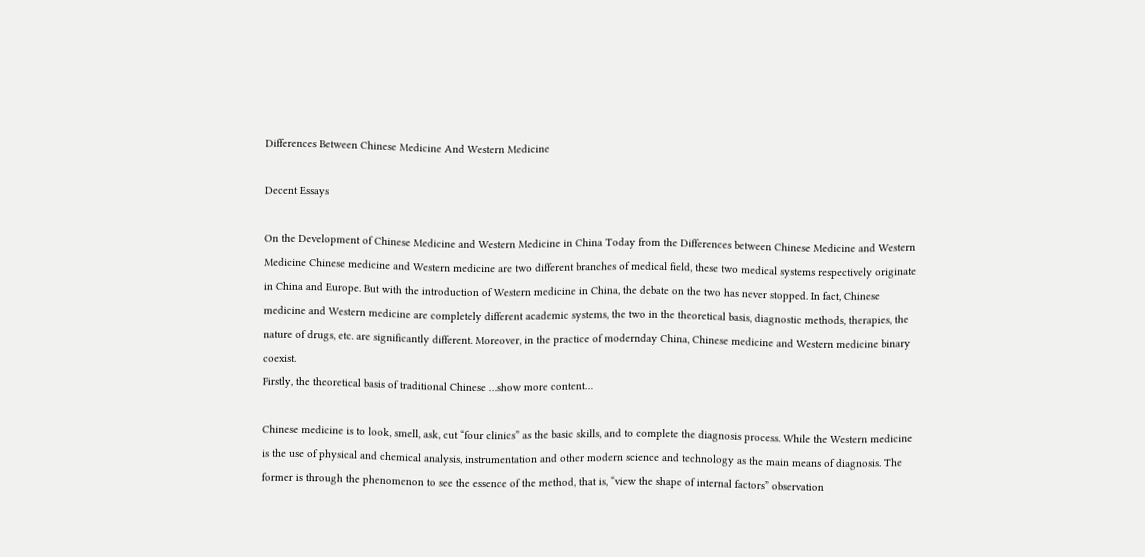Differences Between Chinese Medicine And Western Medicine

Decent Essays

On the Development of Chinese Medicine and Western Medicine in China Today from the Differences between Chinese Medicine and Western Medicine Chinese medicine and Western medicine are two different branches of medical field, these two medical systems respectively originate in China and Europe. But with the introduction of Western medicine in China, the debate on the two has never stopped. In fact, Chinese medicine and Western medicine are completely different academic systems, the two in the theoretical basis, diagnostic methods, therapies, the nature of drugs, etc. are significantly different. Moreover, in the practice of modernday China, Chinese medicine and Western medicine binary coexist.
Firstly, the theoretical basis of traditional Chinese …show more content…

Chinese medicine is to look, smell, ask, cut “four clinics” as the basic skills, and to complete the diagnosis process. While the Western medicine is the use of physical and chemical analysis, instrumentation and other modern science and technology as the main means of diagnosis. The former is through the phenomenon to see the essence of the method, that is, “view the shape of internal factors” observation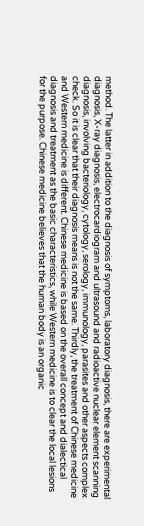method. The latter in addition to the diagnosis of symptoms, laboratory diagnosis, there are experimental diagnosis, X-ray diagnosis, electrocardiogram and ultrasound and radioactive nuclear element scanning diagnosis, involving bacteriology, cytology, serology, immunology, parasites and other aspects complex check. So it is clear that their diagnosis means is not the same. Thirdly, the treatment of Chinese medicine and Western medicine is different. Chinese medicine is based on the overall concept and dialectical diagnosis and treatment as the basic characteristics, while Western medicine is to clear the local lesions for the purpose. Chinese medicine believes that the human body is an organic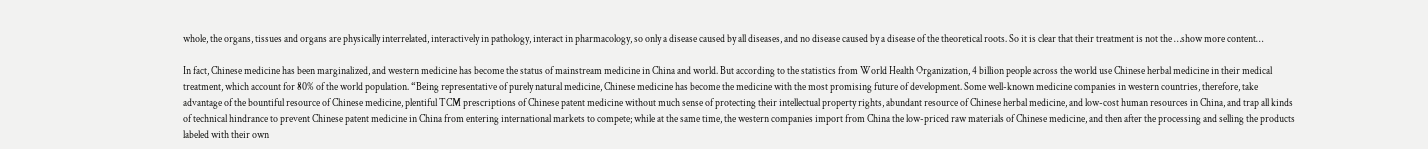whole, the organs, tissues and organs are physically interrelated, interactively in pathology, interact in pharmacology, so only a disease caused by all diseases, and no disease caused by a disease of the theoretical roots. So it is clear that their treatment is not the …show more content…

In fact, Chinese medicine has been marginalized, and western medicine has become the status of mainstream medicine in China and world. But according to the statistics from World Health Organization, 4 billion people across the world use Chinese herbal medicine in their medical treatment, which account for 80% of the world population. “Being representative of purely natural medicine, Chinese medicine has become the medicine with the most promising future of development. Some well-known medicine companies in western countries, therefore, take advantage of the bountiful resource of Chinese medicine, plentiful TCM prescriptions of Chinese patent medicine without much sense of protecting their intellectual property rights, abundant resource of Chinese herbal medicine, and low-cost human resources in China, and trap all kinds of technical hindrance to prevent Chinese patent medicine in China from entering international markets to compete; while at the same time, the western companies import from China the low-priced raw materials of Chinese medicine, and then after the processing and selling the products labeled with their own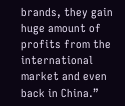brands, they gain huge amount of profits from the international market and even back in China.”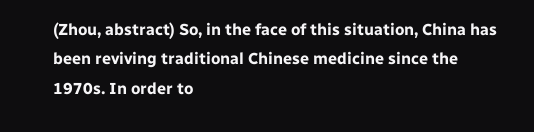(Zhou, abstract) So, in the face of this situation, China has been reviving traditional Chinese medicine since the 1970s. In order to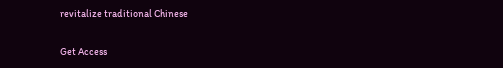revitalize traditional Chinese

Get Access